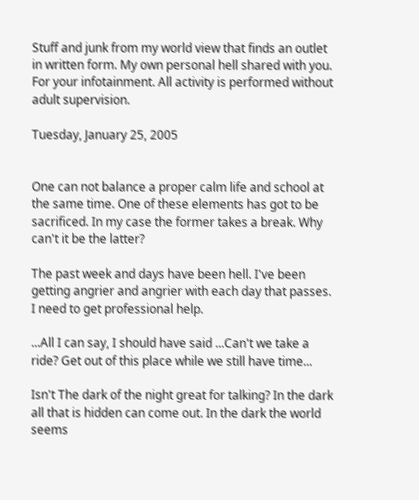Stuff and junk from my world view that finds an outlet in written form. My own personal hell shared with you. For your infotainment. All activity is performed without adult supervision.

Tuesday, January 25, 2005


One can not balance a proper calm life and school at the same time. One of these elements has got to be sacrificed. In my case the former takes a break. Why can't it be the latter?

The past week and days have been hell. I've been getting angrier and angrier with each day that passes. I need to get professional help.

...All I can say, I should have said ...Can't we take a ride? Get out of this place while we still have time...

Isn't The dark of the night great for talking? In the dark all that is hidden can come out. In the dark the world seems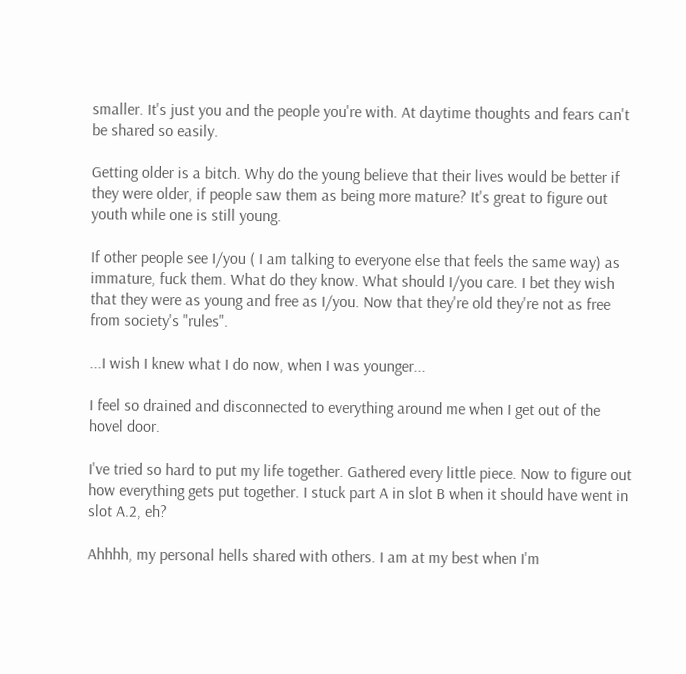smaller. It's just you and the people you're with. At daytime thoughts and fears can't be shared so easily.

Getting older is a bitch. Why do the young believe that their lives would be better if they were older, if people saw them as being more mature? It's great to figure out youth while one is still young.

If other people see I/you ( I am talking to everyone else that feels the same way) as immature, fuck them. What do they know. What should I/you care. I bet they wish that they were as young and free as I/you. Now that they're old they're not as free from society's "rules".

...I wish I knew what I do now, when I was younger...

I feel so drained and disconnected to everything around me when I get out of the hovel door.

I've tried so hard to put my life together. Gathered every little piece. Now to figure out how everything gets put together. I stuck part A in slot B when it should have went in slot A.2, eh?

Ahhhh, my personal hells shared with others. I am at my best when I'm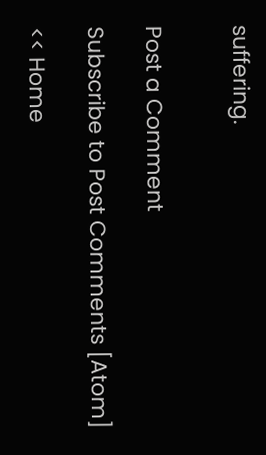suffering.


Post a Comment

Subscribe to Post Comments [Atom]

<< Home